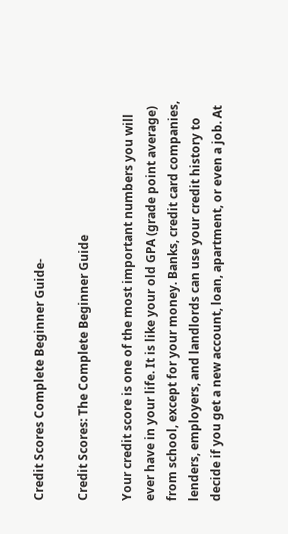Credit Scores Complete Beginner Guide-

Credit Scores: The Complete Beginner Guide

Your credit score is one of the most important numbers you will ever have in your life. It is like your old GPA (grade point average) from school, except for your money. Banks, credit card companies, lenders, employers, and landlords can use your credit history to decide if you get a new account, loan, apartment, or even a job. At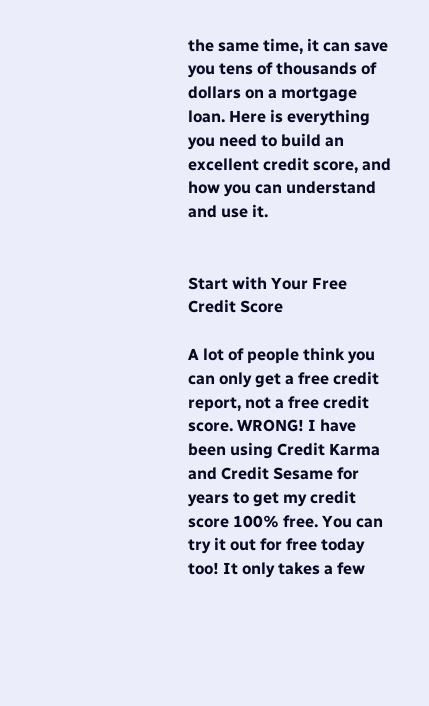the same time, it can save you tens of thousands of dollars on a mortgage loan. Here is everything you need to build an excellent credit score, and how you can understand and use it.


Start with Your Free Credit Score

A lot of people think you can only get a free credit report, not a free credit score. WRONG! I have been using Credit Karma and Credit Sesame for years to get my credit score 100% free. You can try it out for free today too! It only takes a few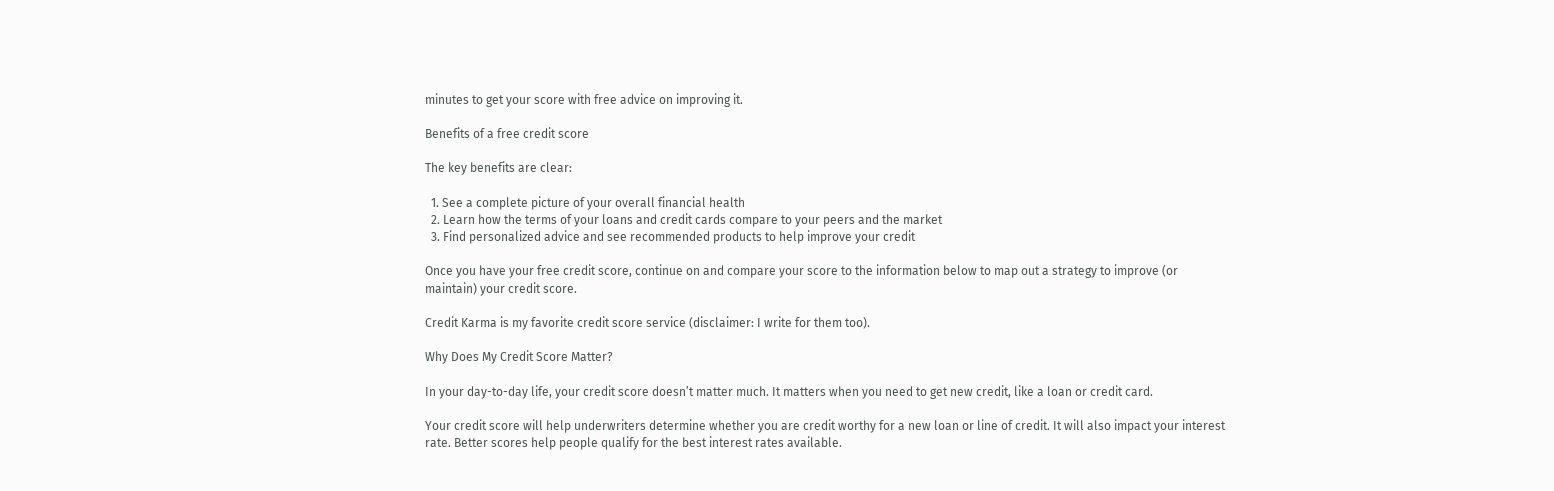minutes to get your score with free advice on improving it.

Benefits of a free credit score

The key benefits are clear:

  1. See a complete picture of your overall financial health
  2. Learn how the terms of your loans and credit cards compare to your peers and the market
  3. Find personalized advice and see recommended products to help improve your credit

Once you have your free credit score, continue on and compare your score to the information below to map out a strategy to improve (or maintain) your credit score.

Credit Karma is my favorite credit score service (disclaimer: I write for them too).

Why Does My Credit Score Matter?

In your day-to-day life, your credit score doesn’t matter much. It matters when you need to get new credit, like a loan or credit card.

Your credit score will help underwriters determine whether you are credit worthy for a new loan or line of credit. It will also impact your interest rate. Better scores help people qualify for the best interest rates available.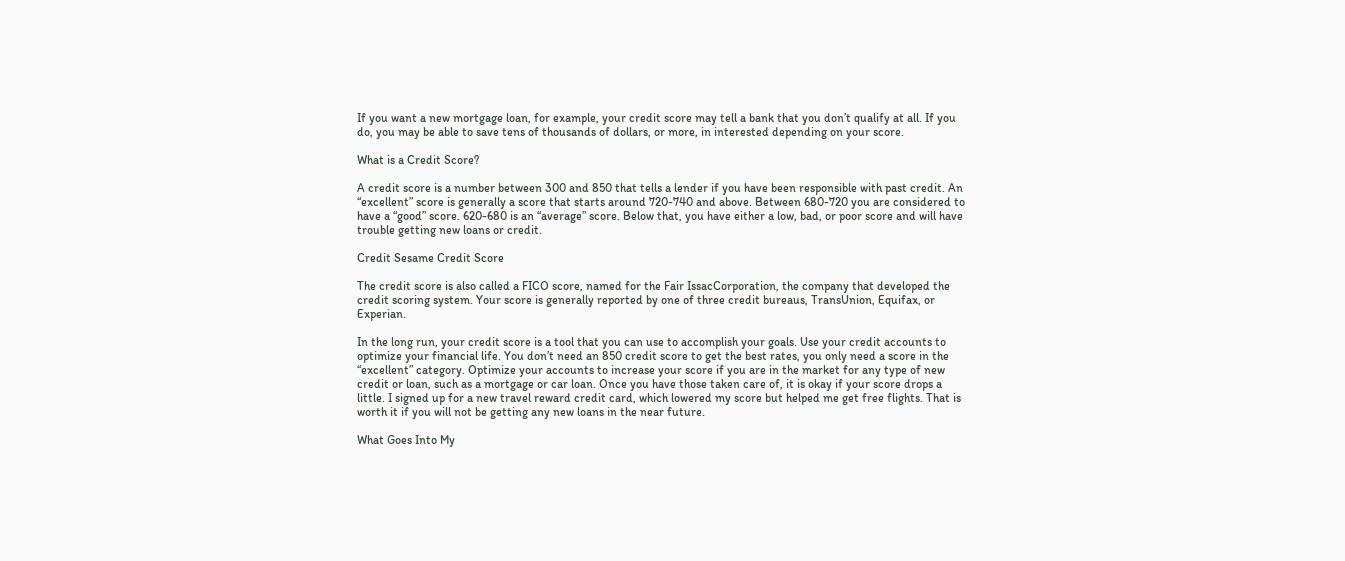If you want a new mortgage loan, for example, your credit score may tell a bank that you don’t qualify at all. If you do, you may be able to save tens of thousands of dollars, or more, in interested depending on your score.

What is a Credit Score?

A credit score is a number between 300 and 850 that tells a lender if you have been responsible with past credit. An “excellent” score is generally a score that starts around 720-740 and above. Between 680-720 you are considered to have a “good” score. 620-680 is an “average” score. Below that, you have either a low, bad, or poor score and will have trouble getting new loans or credit.

Credit Sesame Credit Score

The credit score is also called a FICO score, named for the Fair IssacCorporation, the company that developed the credit scoring system. Your score is generally reported by one of three credit bureaus, TransUnion, Equifax, or Experian.

In the long run, your credit score is a tool that you can use to accomplish your goals. Use your credit accounts to optimize your financial life. You don’t need an 850 credit score to get the best rates, you only need a score in the “excellent” category. Optimize your accounts to increase your score if you are in the market for any type of new credit or loan, such as a mortgage or car loan. Once you have those taken care of, it is okay if your score drops a little. I signed up for a new travel reward credit card, which lowered my score but helped me get free flights. That is worth it if you will not be getting any new loans in the near future.

What Goes Into My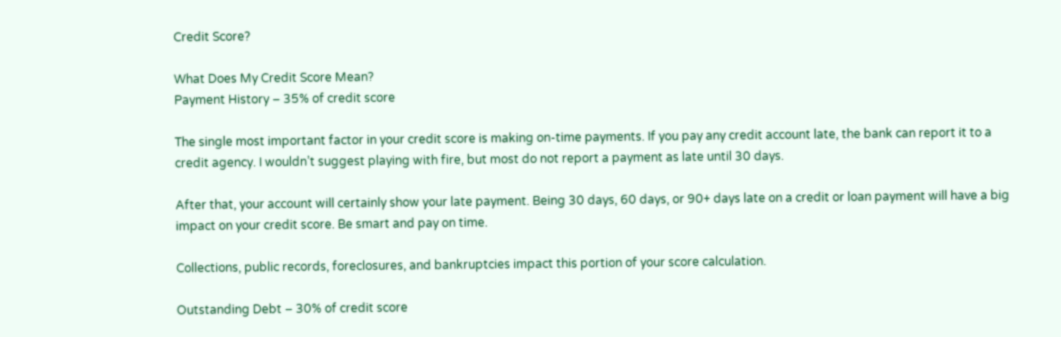Credit Score?

What Does My Credit Score Mean?
Payment History – 35% of credit score

The single most important factor in your credit score is making on-time payments. If you pay any credit account late, the bank can report it to a credit agency. I wouldn’t suggest playing with fire, but most do not report a payment as late until 30 days.

After that, your account will certainly show your late payment. Being 30 days, 60 days, or 90+ days late on a credit or loan payment will have a big impact on your credit score. Be smart and pay on time.

Collections, public records, foreclosures, and bankruptcies impact this portion of your score calculation.

Outstanding Debt – 30% of credit score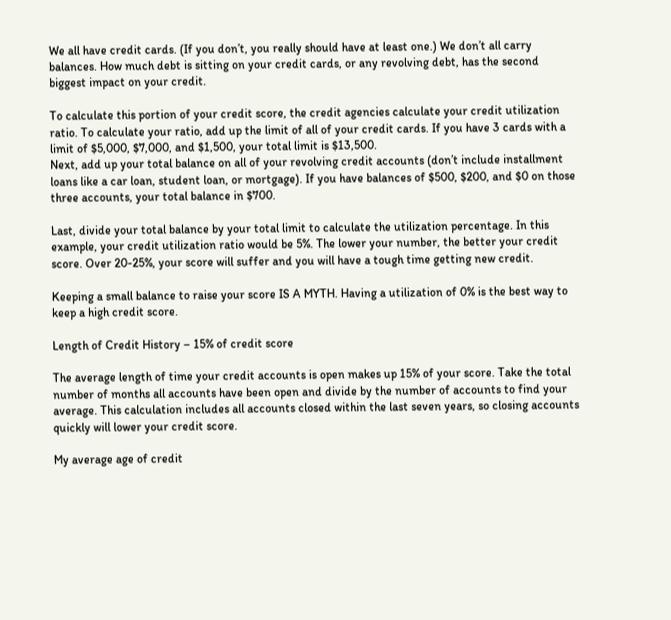We all have credit cards. (If you don’t, you really should have at least one.) We don’t all carry balances. How much debt is sitting on your credit cards, or any revolving debt, has the second biggest impact on your credit.

To calculate this portion of your credit score, the credit agencies calculate your credit utilization ratio. To calculate your ratio, add up the limit of all of your credit cards. If you have 3 cards with a limit of $5,000, $7,000, and $1,500, your total limit is $13,500.
Next, add up your total balance on all of your revolving credit accounts (don’t include installment loans like a car loan, student loan, or mortgage). If you have balances of $500, $200, and $0 on those three accounts, your total balance in $700.

Last, divide your total balance by your total limit to calculate the utilization percentage. In this example, your credit utilization ratio would be 5%. The lower your number, the better your credit score. Over 20-25%, your score will suffer and you will have a tough time getting new credit.

Keeping a small balance to raise your score IS A MYTH. Having a utilization of 0% is the best way to keep a high credit score.

Length of Credit History – 15% of credit score

The average length of time your credit accounts is open makes up 15% of your score. Take the total number of months all accounts have been open and divide by the number of accounts to find your average. This calculation includes all accounts closed within the last seven years, so closing accounts quickly will lower your credit score.

My average age of credit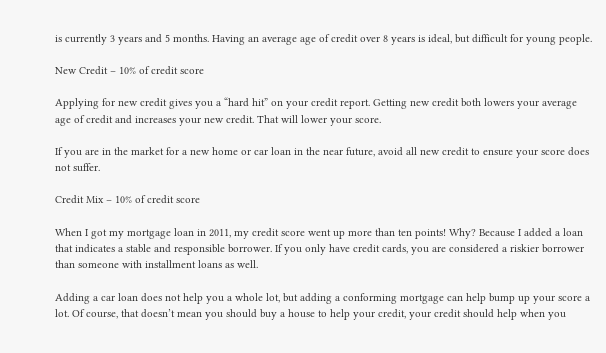is currently 3 years and 5 months. Having an average age of credit over 8 years is ideal, but difficult for young people.

New Credit – 10% of credit score

Applying for new credit gives you a “hard hit” on your credit report. Getting new credit both lowers your average age of credit and increases your new credit. That will lower your score.

If you are in the market for a new home or car loan in the near future, avoid all new credit to ensure your score does not suffer.

Credit Mix – 10% of credit score

When I got my mortgage loan in 2011, my credit score went up more than ten points! Why? Because I added a loan that indicates a stable and responsible borrower. If you only have credit cards, you are considered a riskier borrower than someone with installment loans as well.

Adding a car loan does not help you a whole lot, but adding a conforming mortgage can help bump up your score a lot. Of course, that doesn’t mean you should buy a house to help your credit, your credit should help when you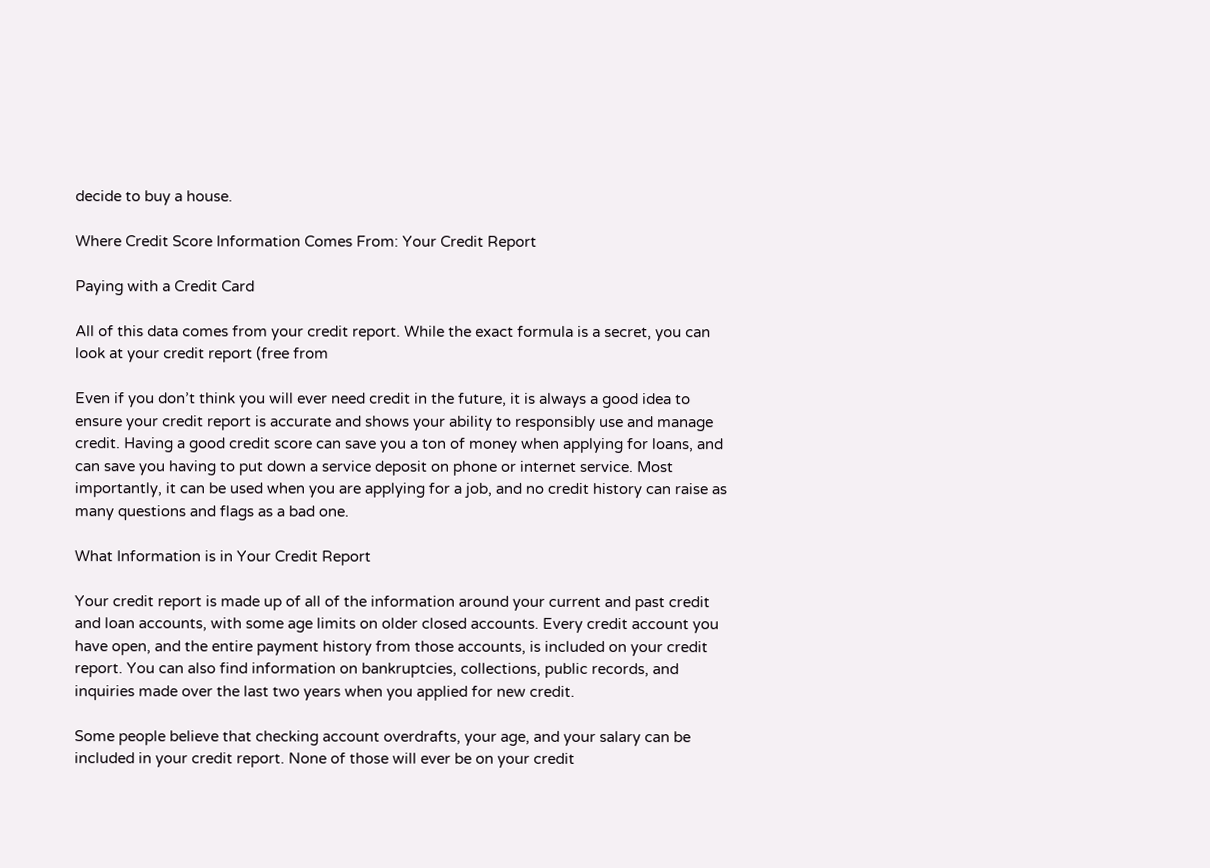decide to buy a house.

Where Credit Score Information Comes From: Your Credit Report

Paying with a Credit Card

All of this data comes from your credit report. While the exact formula is a secret, you can look at your credit report (free from

Even if you don’t think you will ever need credit in the future, it is always a good idea to ensure your credit report is accurate and shows your ability to responsibly use and manage credit. Having a good credit score can save you a ton of money when applying for loans, and can save you having to put down a service deposit on phone or internet service. Most importantly, it can be used when you are applying for a job, and no credit history can raise as many questions and flags as a bad one.

What Information is in Your Credit Report

Your credit report is made up of all of the information around your current and past credit and loan accounts, with some age limits on older closed accounts. Every credit account you have open, and the entire payment history from those accounts, is included on your credit report. You can also find information on bankruptcies, collections, public records, and inquiries made over the last two years when you applied for new credit.

Some people believe that checking account overdrafts, your age, and your salary can be included in your credit report. None of those will ever be on your credit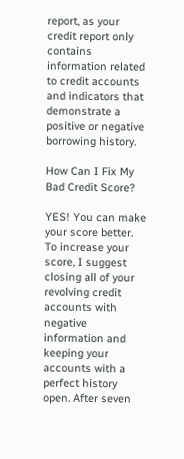report, as your credit report only contains information related to credit accounts and indicators that demonstrate a positive or negative borrowing history.

How Can I Fix My Bad Credit Score?

YES! You can make your score better. To increase your score, I suggest closing all of your revolving credit accounts with negative information and keeping your accounts with a perfect history open. After seven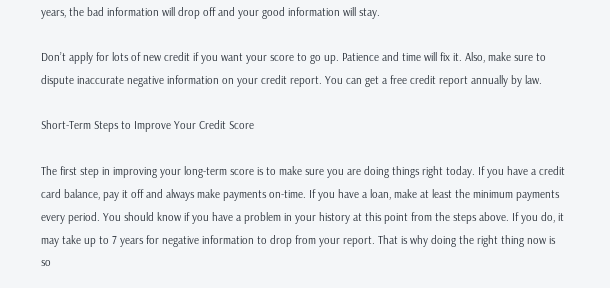years, the bad information will drop off and your good information will stay.

Don’t apply for lots of new credit if you want your score to go up. Patience and time will fix it. Also, make sure to dispute inaccurate negative information on your credit report. You can get a free credit report annually by law.

Short-Term Steps to Improve Your Credit Score

The first step in improving your long-term score is to make sure you are doing things right today. If you have a credit card balance, pay it off and always make payments on-time. If you have a loan, make at least the minimum payments every period. You should know if you have a problem in your history at this point from the steps above. If you do, it may take up to 7 years for negative information to drop from your report. That is why doing the right thing now is so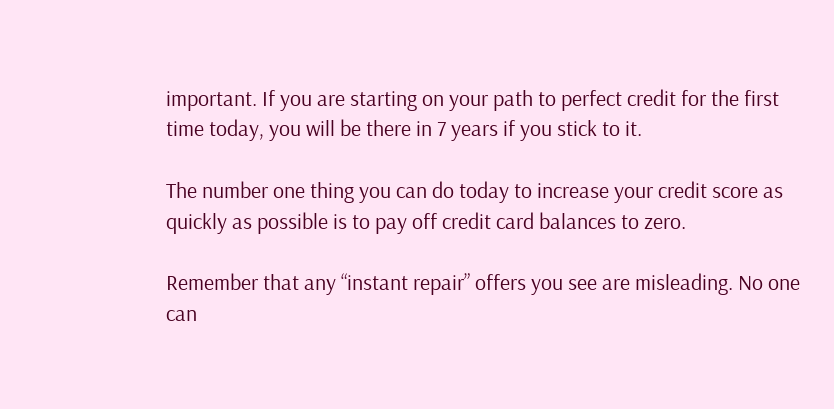important. If you are starting on your path to perfect credit for the first time today, you will be there in 7 years if you stick to it.

The number one thing you can do today to increase your credit score as quickly as possible is to pay off credit card balances to zero.

Remember that any “instant repair” offers you see are misleading. No one can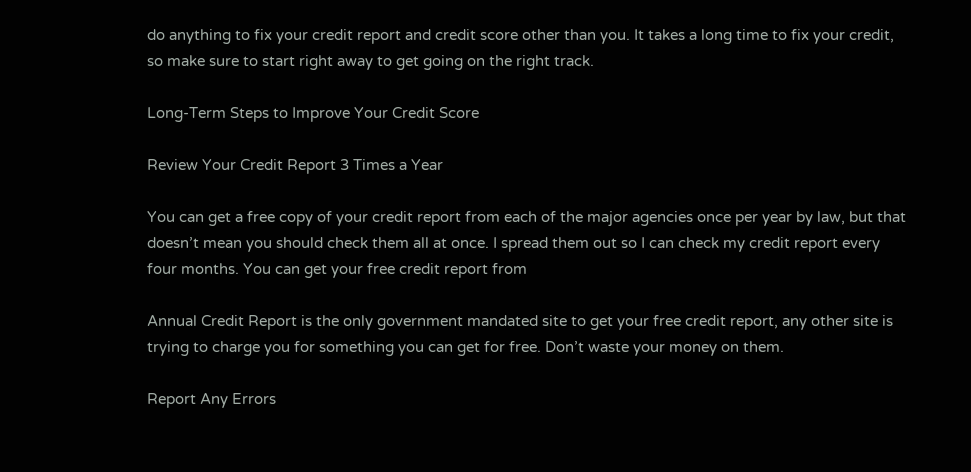do anything to fix your credit report and credit score other than you. It takes a long time to fix your credit, so make sure to start right away to get going on the right track.

Long-Term Steps to Improve Your Credit Score

Review Your Credit Report 3 Times a Year

You can get a free copy of your credit report from each of the major agencies once per year by law, but that doesn’t mean you should check them all at once. I spread them out so I can check my credit report every four months. You can get your free credit report from

Annual Credit Report is the only government mandated site to get your free credit report, any other site is trying to charge you for something you can get for free. Don’t waste your money on them.

Report Any Errors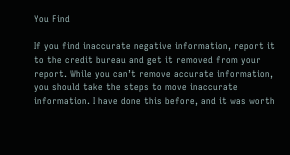You Find

If you find inaccurate negative information, report it to the credit bureau and get it removed from your report. While you can’t remove accurate information, you should take the steps to move inaccurate information. I have done this before, and it was worth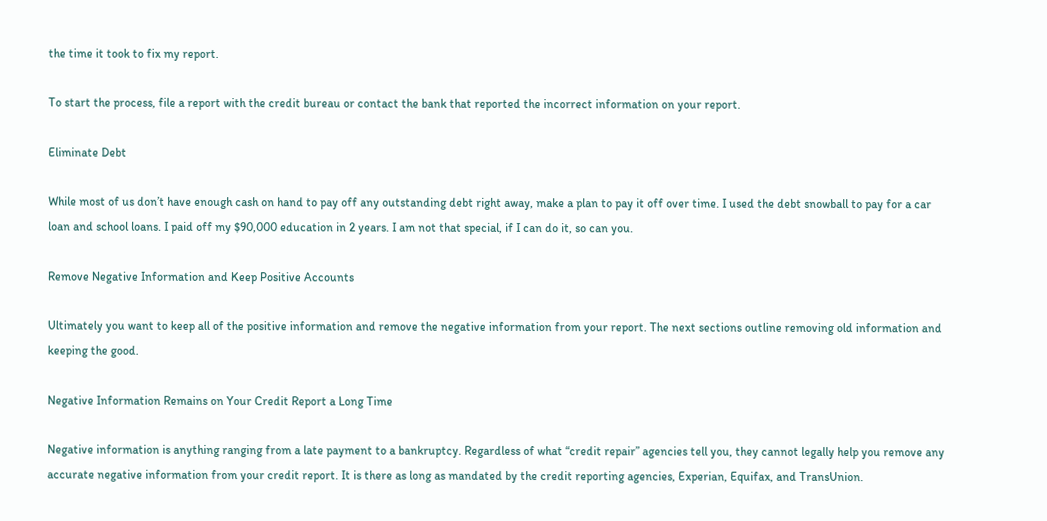the time it took to fix my report.

To start the process, file a report with the credit bureau or contact the bank that reported the incorrect information on your report.

Eliminate Debt

While most of us don’t have enough cash on hand to pay off any outstanding debt right away, make a plan to pay it off over time. I used the debt snowball to pay for a car loan and school loans. I paid off my $90,000 education in 2 years. I am not that special, if I can do it, so can you.

Remove Negative Information and Keep Positive Accounts

Ultimately you want to keep all of the positive information and remove the negative information from your report. The next sections outline removing old information and keeping the good.

Negative Information Remains on Your Credit Report a Long Time

Negative information is anything ranging from a late payment to a bankruptcy. Regardless of what “credit repair” agencies tell you, they cannot legally help you remove any accurate negative information from your credit report. It is there as long as mandated by the credit reporting agencies, Experian, Equifax, and TransUnion.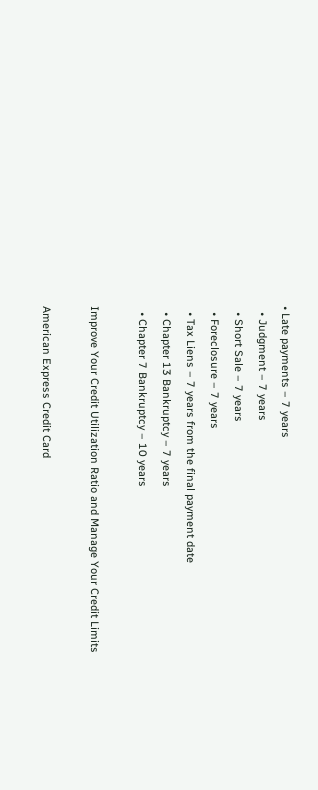• Late payments – 7 years
  • Judgment – 7 years
  • Short Sale – 7 years
  • Foreclosure – 7 years
  • Tax Liens – 7 years from the final payment date
  • Chapter 13 Bankruptcy – 7 years
  • Chapter 7 Bankruptcy – 10 years

Improve Your Credit Utilization Ratio and Manage Your Credit Limits

American Express Credit Card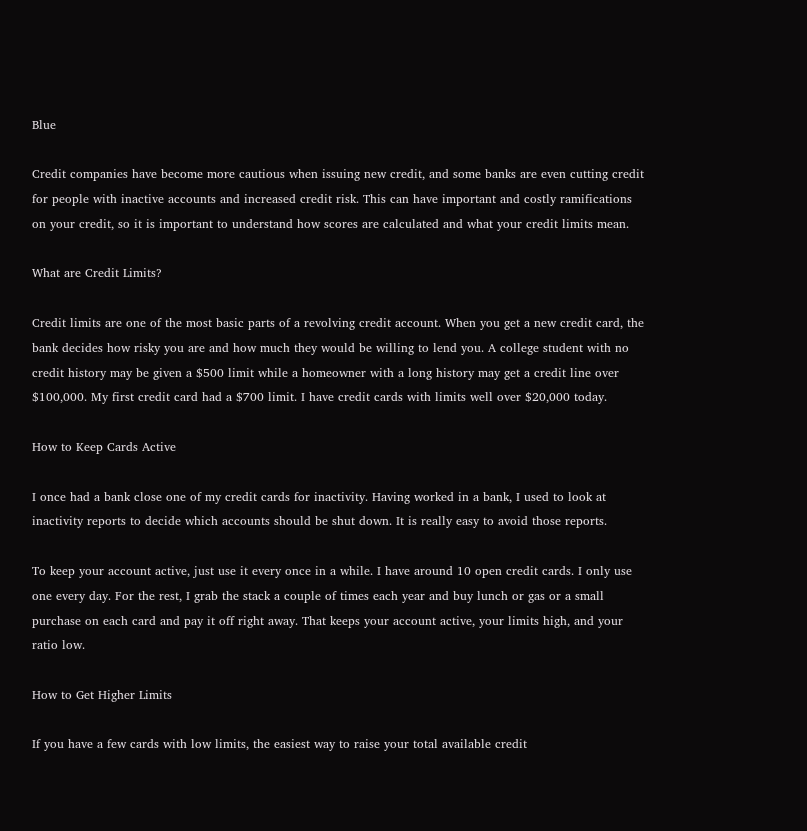Blue

Credit companies have become more cautious when issuing new credit, and some banks are even cutting credit for people with inactive accounts and increased credit risk. This can have important and costly ramifications on your credit, so it is important to understand how scores are calculated and what your credit limits mean.

What are Credit Limits?

Credit limits are one of the most basic parts of a revolving credit account. When you get a new credit card, the bank decides how risky you are and how much they would be willing to lend you. A college student with no credit history may be given a $500 limit while a homeowner with a long history may get a credit line over $100,000. My first credit card had a $700 limit. I have credit cards with limits well over $20,000 today.

How to Keep Cards Active

I once had a bank close one of my credit cards for inactivity. Having worked in a bank, I used to look at inactivity reports to decide which accounts should be shut down. It is really easy to avoid those reports.

To keep your account active, just use it every once in a while. I have around 10 open credit cards. I only use one every day. For the rest, I grab the stack a couple of times each year and buy lunch or gas or a small purchase on each card and pay it off right away. That keeps your account active, your limits high, and your ratio low.

How to Get Higher Limits

If you have a few cards with low limits, the easiest way to raise your total available credit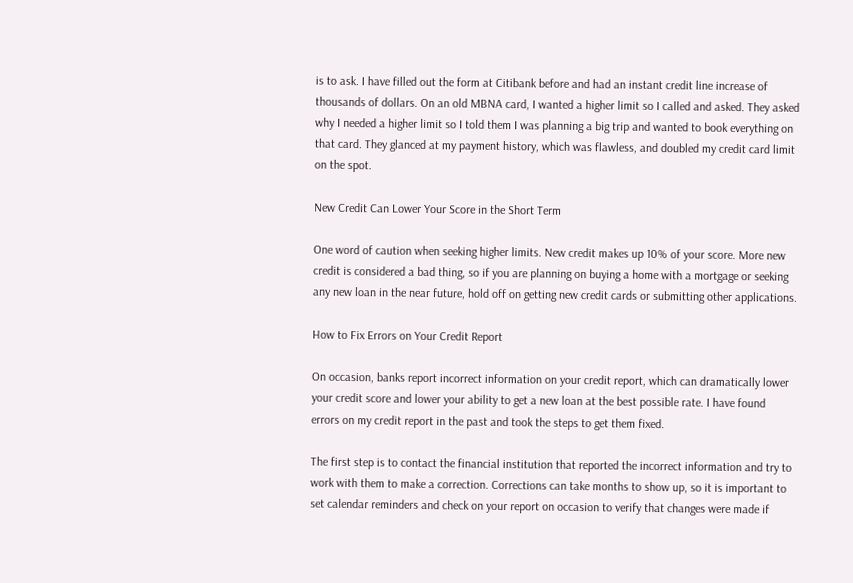is to ask. I have filled out the form at Citibank before and had an instant credit line increase of thousands of dollars. On an old MBNA card, I wanted a higher limit so I called and asked. They asked why I needed a higher limit so I told them I was planning a big trip and wanted to book everything on that card. They glanced at my payment history, which was flawless, and doubled my credit card limit on the spot.

New Credit Can Lower Your Score in the Short Term

One word of caution when seeking higher limits. New credit makes up 10% of your score. More new credit is considered a bad thing, so if you are planning on buying a home with a mortgage or seeking any new loan in the near future, hold off on getting new credit cards or submitting other applications.

How to Fix Errors on Your Credit Report

On occasion, banks report incorrect information on your credit report, which can dramatically lower your credit score and lower your ability to get a new loan at the best possible rate. I have found errors on my credit report in the past and took the steps to get them fixed.

The first step is to contact the financial institution that reported the incorrect information and try to work with them to make a correction. Corrections can take months to show up, so it is important to set calendar reminders and check on your report on occasion to verify that changes were made if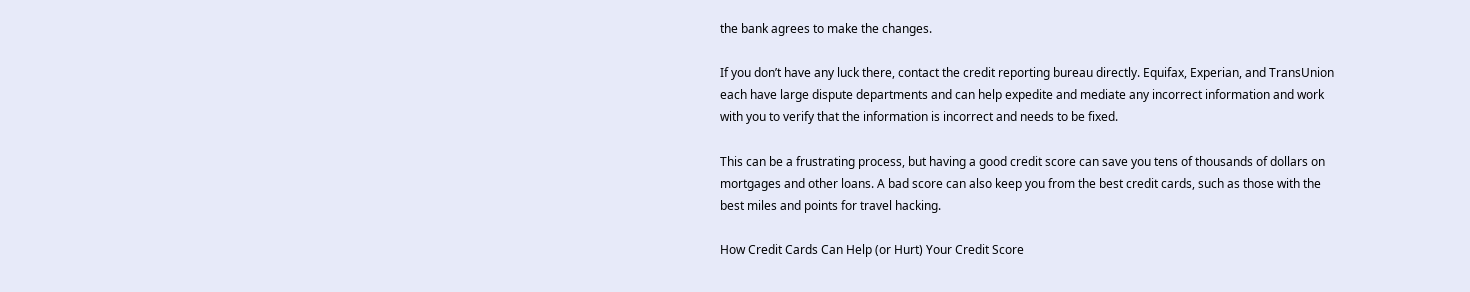the bank agrees to make the changes.

If you don’t have any luck there, contact the credit reporting bureau directly. Equifax, Experian, and TransUnion each have large dispute departments and can help expedite and mediate any incorrect information and work with you to verify that the information is incorrect and needs to be fixed.

This can be a frustrating process, but having a good credit score can save you tens of thousands of dollars on mortgages and other loans. A bad score can also keep you from the best credit cards, such as those with the best miles and points for travel hacking.

How Credit Cards Can Help (or Hurt) Your Credit Score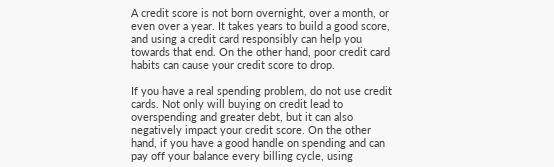A credit score is not born overnight, over a month, or even over a year. It takes years to build a good score, and using a credit card responsibly can help you towards that end. On the other hand, poor credit card habits can cause your credit score to drop.

If you have a real spending problem, do not use credit cards. Not only will buying on credit lead to overspending and greater debt, but it can also negatively impact your credit score. On the other hand, if you have a good handle on spending and can pay off your balance every billing cycle, using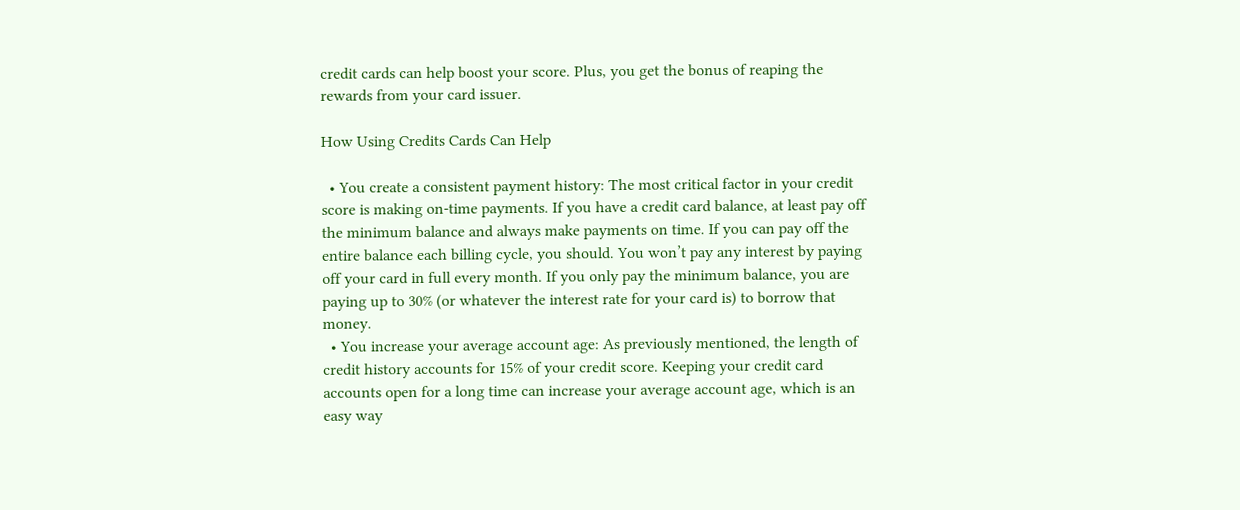credit cards can help boost your score. Plus, you get the bonus of reaping the rewards from your card issuer.

How Using Credits Cards Can Help

  • You create a consistent payment history: The most critical factor in your credit score is making on-time payments. If you have a credit card balance, at least pay off the minimum balance and always make payments on time. If you can pay off the entire balance each billing cycle, you should. You won’t pay any interest by paying off your card in full every month. If you only pay the minimum balance, you are paying up to 30% (or whatever the interest rate for your card is) to borrow that money.
  • You increase your average account age: As previously mentioned, the length of credit history accounts for 15% of your credit score. Keeping your credit card accounts open for a long time can increase your average account age, which is an easy way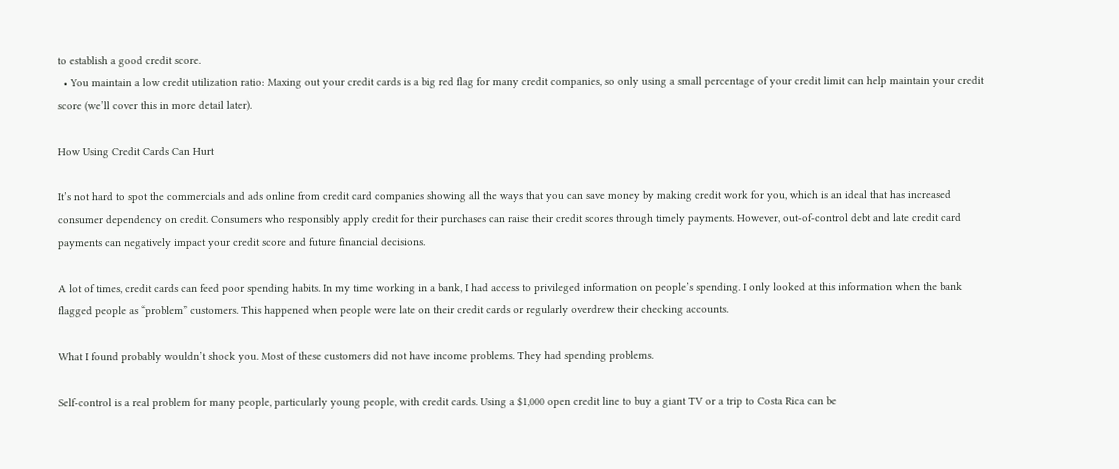to establish a good credit score.
  • You maintain a low credit utilization ratio: Maxing out your credit cards is a big red flag for many credit companies, so only using a small percentage of your credit limit can help maintain your credit score (we’ll cover this in more detail later).

How Using Credit Cards Can Hurt

It’s not hard to spot the commercials and ads online from credit card companies showing all the ways that you can save money by making credit work for you, which is an ideal that has increased consumer dependency on credit. Consumers who responsibly apply credit for their purchases can raise their credit scores through timely payments. However, out-of-control debt and late credit card payments can negatively impact your credit score and future financial decisions.

A lot of times, credit cards can feed poor spending habits. In my time working in a bank, I had access to privileged information on people’s spending. I only looked at this information when the bank flagged people as “problem” customers. This happened when people were late on their credit cards or regularly overdrew their checking accounts.

What I found probably wouldn’t shock you. Most of these customers did not have income problems. They had spending problems.

Self-control is a real problem for many people, particularly young people, with credit cards. Using a $1,000 open credit line to buy a giant TV or a trip to Costa Rica can be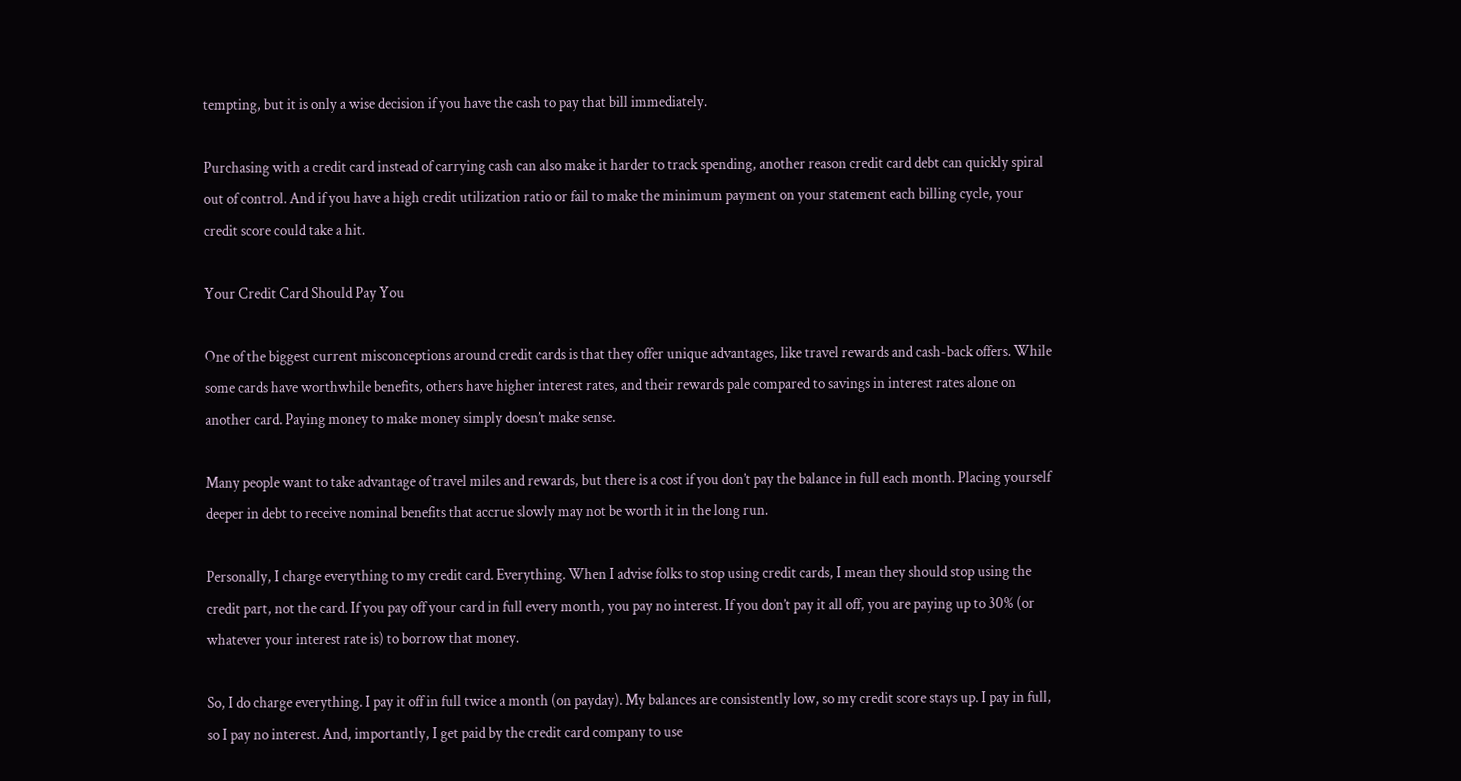tempting, but it is only a wise decision if you have the cash to pay that bill immediately.

Purchasing with a credit card instead of carrying cash can also make it harder to track spending, another reason credit card debt can quickly spiral out of control. And if you have a high credit utilization ratio or fail to make the minimum payment on your statement each billing cycle, your credit score could take a hit.

Your Credit Card Should Pay You

One of the biggest current misconceptions around credit cards is that they offer unique advantages, like travel rewards and cash-back offers. While some cards have worthwhile benefits, others have higher interest rates, and their rewards pale compared to savings in interest rates alone on another card. Paying money to make money simply doesn’t make sense.

Many people want to take advantage of travel miles and rewards, but there is a cost if you don’t pay the balance in full each month. Placing yourself deeper in debt to receive nominal benefits that accrue slowly may not be worth it in the long run.

Personally, I charge everything to my credit card. Everything. When I advise folks to stop using credit cards, I mean they should stop using the credit part, not the card. If you pay off your card in full every month, you pay no interest. If you don’t pay it all off, you are paying up to 30% (or whatever your interest rate is) to borrow that money.

So, I do charge everything. I pay it off in full twice a month (on payday). My balances are consistently low, so my credit score stays up. I pay in full, so I pay no interest. And, importantly, I get paid by the credit card company to use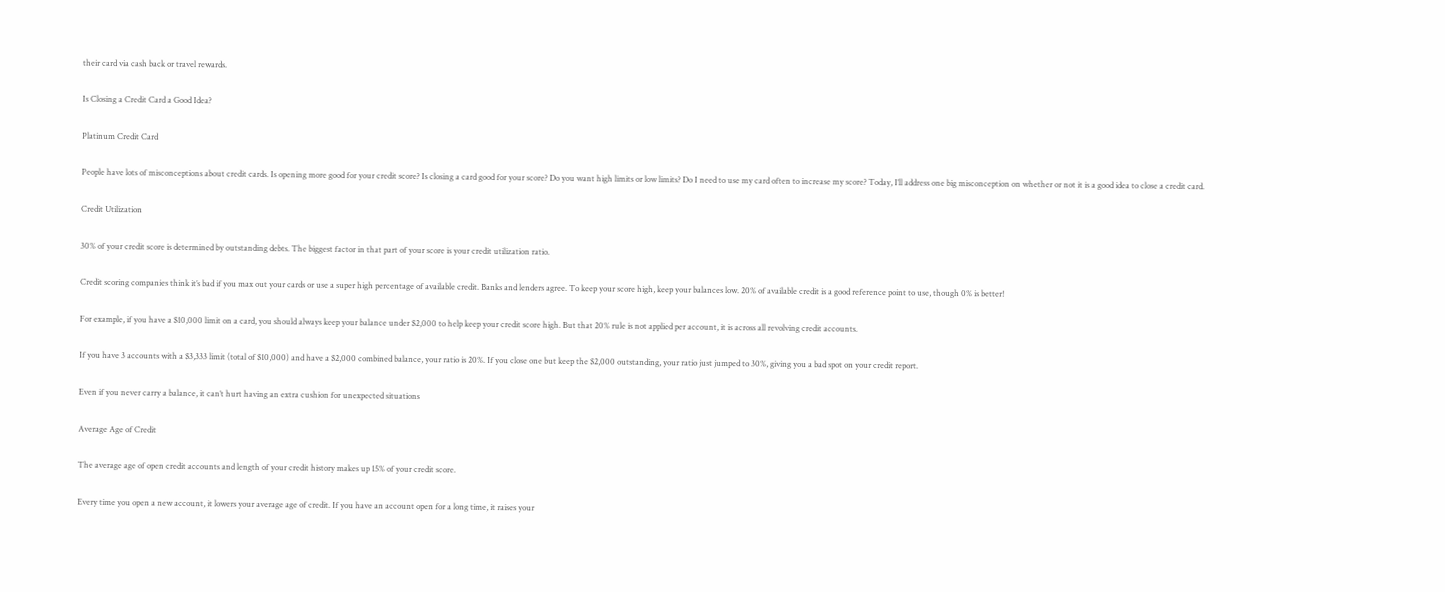their card via cash back or travel rewards.

Is Closing a Credit Card a Good Idea?

Platinum Credit Card

People have lots of misconceptions about credit cards. Is opening more good for your credit score? Is closing a card good for your score? Do you want high limits or low limits? Do I need to use my card often to increase my score? Today, I’ll address one big misconception on whether or not it is a good idea to close a credit card.

Credit Utilization

30% of your credit score is determined by outstanding debts. The biggest factor in that part of your score is your credit utilization ratio.

Credit scoring companies think it’s bad if you max out your cards or use a super high percentage of available credit. Banks and lenders agree. To keep your score high, keep your balances low. 20% of available credit is a good reference point to use, though 0% is better!

For example, if you have a $10,000 limit on a card, you should always keep your balance under $2,000 to help keep your credit score high. But that 20% rule is not applied per account, it is across all revolving credit accounts.

If you have 3 accounts with a $3,333 limit (total of $10,000) and have a $2,000 combined balance, your ratio is 20%. If you close one but keep the $2,000 outstanding, your ratio just jumped to 30%, giving you a bad spot on your credit report.

Even if you never carry a balance, it can’t hurt having an extra cushion for unexpected situations

Average Age of Credit

The average age of open credit accounts and length of your credit history makes up 15% of your credit score.

Every time you open a new account, it lowers your average age of credit. If you have an account open for a long time, it raises your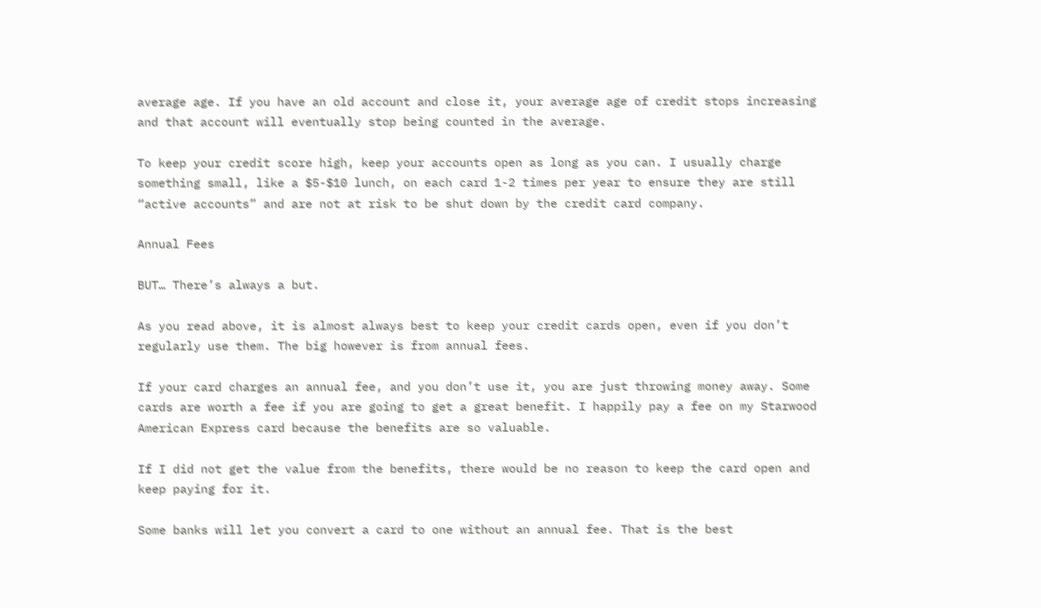average age. If you have an old account and close it, your average age of credit stops increasing and that account will eventually stop being counted in the average.

To keep your credit score high, keep your accounts open as long as you can. I usually charge something small, like a $5-$10 lunch, on each card 1-2 times per year to ensure they are still “active accounts” and are not at risk to be shut down by the credit card company.

Annual Fees

BUT… There’s always a but.

As you read above, it is almost always best to keep your credit cards open, even if you don’t regularly use them. The big however is from annual fees.

If your card charges an annual fee, and you don’t use it, you are just throwing money away. Some cards are worth a fee if you are going to get a great benefit. I happily pay a fee on my Starwood American Express card because the benefits are so valuable.

If I did not get the value from the benefits, there would be no reason to keep the card open and keep paying for it.

Some banks will let you convert a card to one without an annual fee. That is the best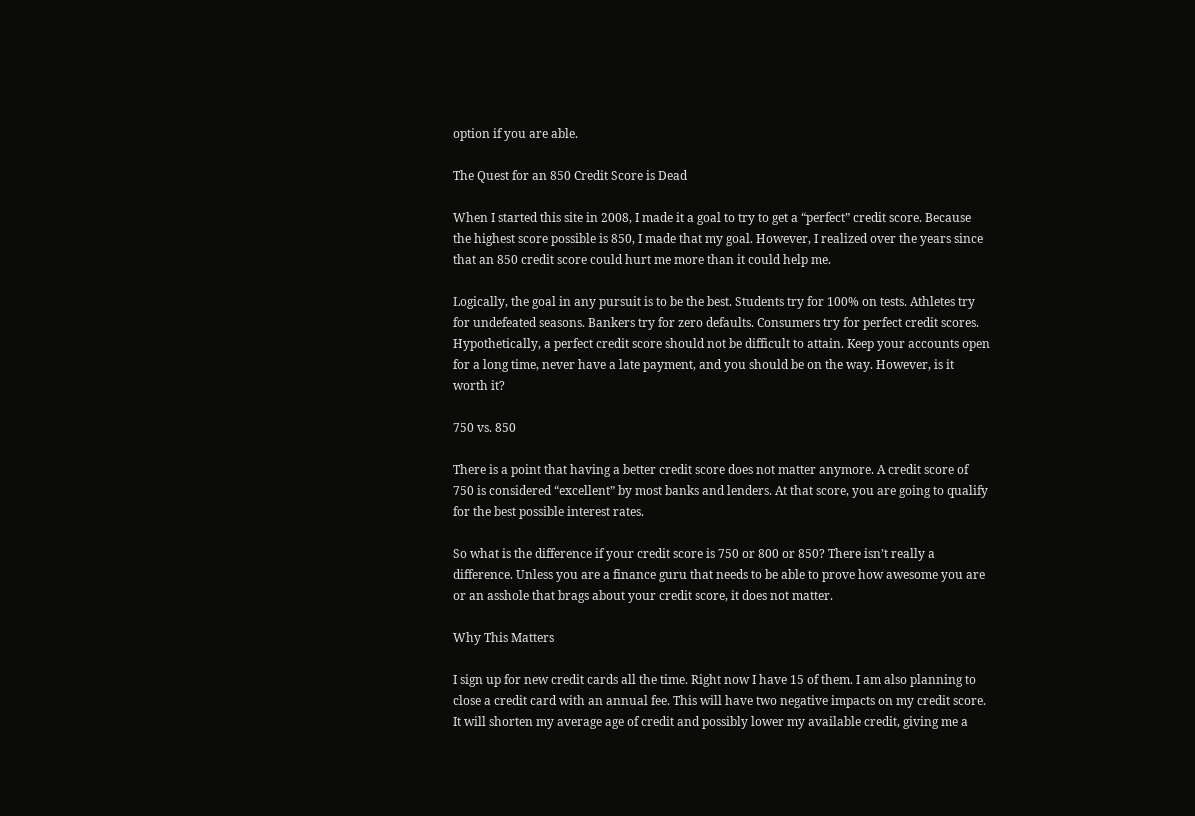option if you are able.

The Quest for an 850 Credit Score is Dead

When I started this site in 2008, I made it a goal to try to get a “perfect” credit score. Because the highest score possible is 850, I made that my goal. However, I realized over the years since that an 850 credit score could hurt me more than it could help me.

Logically, the goal in any pursuit is to be the best. Students try for 100% on tests. Athletes try for undefeated seasons. Bankers try for zero defaults. Consumers try for perfect credit scores. Hypothetically, a perfect credit score should not be difficult to attain. Keep your accounts open for a long time, never have a late payment, and you should be on the way. However, is it worth it?

750 vs. 850

There is a point that having a better credit score does not matter anymore. A credit score of 750 is considered “excellent” by most banks and lenders. At that score, you are going to qualify for the best possible interest rates.

So what is the difference if your credit score is 750 or 800 or 850? There isn’t really a difference. Unless you are a finance guru that needs to be able to prove how awesome you are or an asshole that brags about your credit score, it does not matter.

Why This Matters

I sign up for new credit cards all the time. Right now I have 15 of them. I am also planning to close a credit card with an annual fee. This will have two negative impacts on my credit score. It will shorten my average age of credit and possibly lower my available credit, giving me a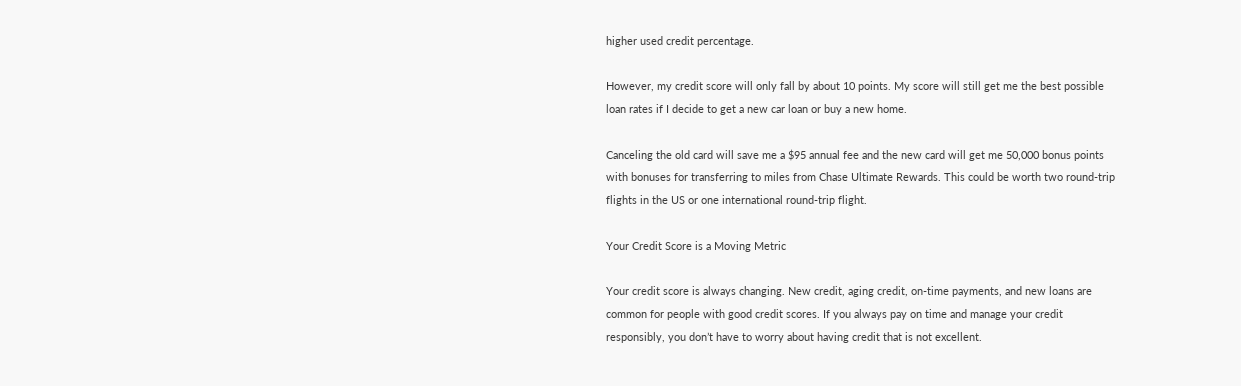higher used credit percentage.

However, my credit score will only fall by about 10 points. My score will still get me the best possible loan rates if I decide to get a new car loan or buy a new home.

Canceling the old card will save me a $95 annual fee and the new card will get me 50,000 bonus points with bonuses for transferring to miles from Chase Ultimate Rewards. This could be worth two round-trip flights in the US or one international round-trip flight.

Your Credit Score is a Moving Metric

Your credit score is always changing. New credit, aging credit, on-time payments, and new loans are common for people with good credit scores. If you always pay on time and manage your credit responsibly, you don’t have to worry about having credit that is not excellent.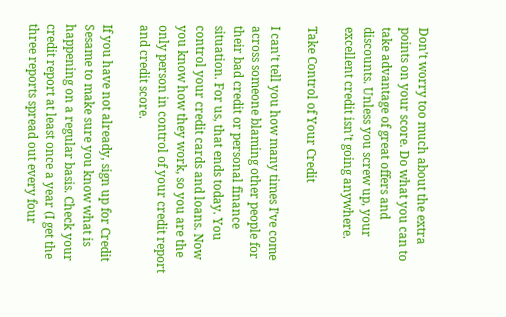Don’t worry too much about the extra points on your score. Do what you can to take advantage of great offers and discounts. Unless you screw up, your excellent credit isn’t going anywhere.

Take Control of Your Credit

I can’t tell you how many times I’ve come across someone blaming other people for their bad credit or personal finance situation. For us, that ends today. You control your credit cards and loans. Now you know how they work, so you are the only person in control of your credit report and credit score.

If you have not already, sign up for Credit Sesame to make sure you know what is happening on a regular basis. Check your credit report at least once a year (I get the three reports spread out every four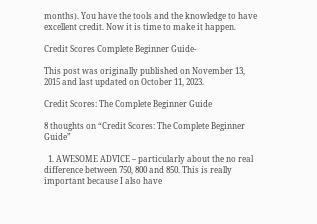months). You have the tools and the knowledge to have excellent credit. Now it is time to make it happen.

Credit Scores Complete Beginner Guide-

This post was originally published on November 13, 2015 and last updated on October 11, 2023.

Credit Scores: The Complete Beginner Guide

8 thoughts on “Credit Scores: The Complete Beginner Guide”

  1. AWESOME ADVICE – particularly about the no real difference between 750, 800 and 850. This is really important because I also have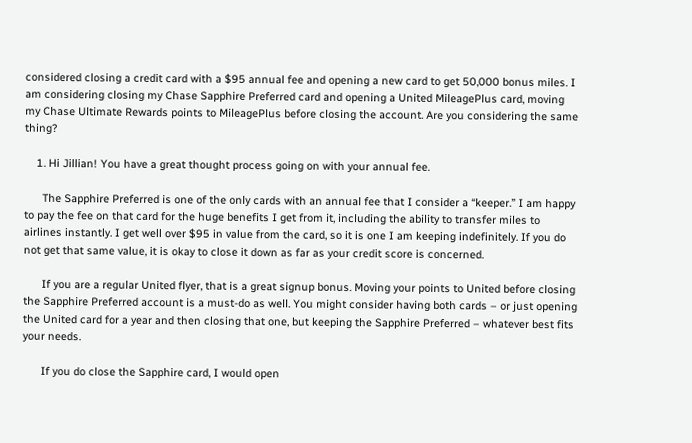considered closing a credit card with a $95 annual fee and opening a new card to get 50,000 bonus miles. I am considering closing my Chase Sapphire Preferred card and opening a United MileagePlus card, moving my Chase Ultimate Rewards points to MileagePlus before closing the account. Are you considering the same thing?

    1. Hi Jillian! You have a great thought process going on with your annual fee.

      The Sapphire Preferred is one of the only cards with an annual fee that I consider a “keeper.” I am happy to pay the fee on that card for the huge benefits I get from it, including the ability to transfer miles to airlines instantly. I get well over $95 in value from the card, so it is one I am keeping indefinitely. If you do not get that same value, it is okay to close it down as far as your credit score is concerned.

      If you are a regular United flyer, that is a great signup bonus. Moving your points to United before closing the Sapphire Preferred account is a must-do as well. You might consider having both cards – or just opening the United card for a year and then closing that one, but keeping the Sapphire Preferred – whatever best fits your needs.

      If you do close the Sapphire card, I would open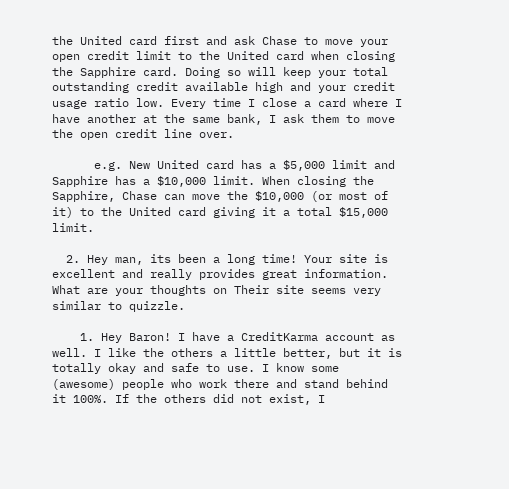the United card first and ask Chase to move your open credit limit to the United card when closing the Sapphire card. Doing so will keep your total outstanding credit available high and your credit usage ratio low. Every time I close a card where I have another at the same bank, I ask them to move the open credit line over.

      e.g. New United card has a $5,000 limit and Sapphire has a $10,000 limit. When closing the Sapphire, Chase can move the $10,000 (or most of it) to the United card giving it a total $15,000 limit.

  2. Hey man, its been a long time! Your site is excellent and really provides great information. What are your thoughts on Their site seems very similar to quizzle.

    1. Hey Baron! I have a CreditKarma account as well. I like the others a little better, but it is totally okay and safe to use. I know some (awesome) people who work there and stand behind it 100%. If the others did not exist, I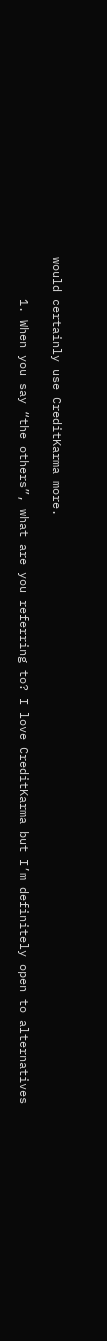would certainly use CreditKarma more.

      1. When you say “the others”, what are you referring to? I love CreditKarma but I’m definitely open to alternatives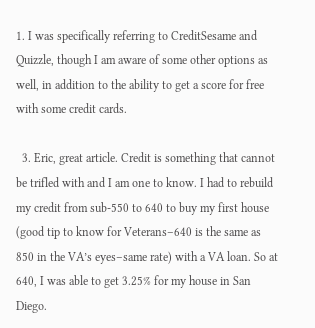1. I was specifically referring to CreditSesame and Quizzle, though I am aware of some other options as well, in addition to the ability to get a score for free with some credit cards.

  3. Eric, great article. Credit is something that cannot be trifled with and I am one to know. I had to rebuild my credit from sub-550 to 640 to buy my first house (good tip to know for Veterans–640 is the same as 850 in the VA’s eyes–same rate) with a VA loan. So at 640, I was able to get 3.25% for my house in San Diego.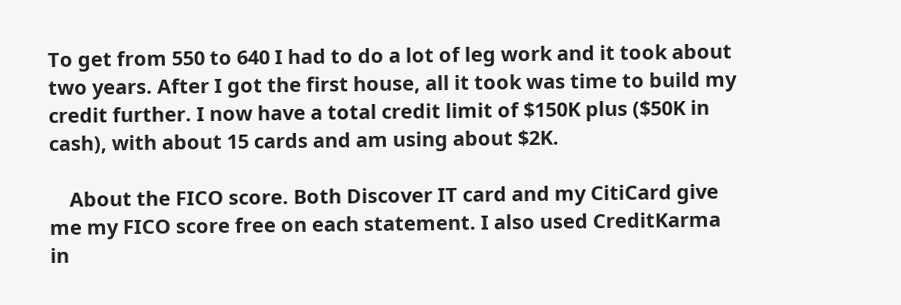To get from 550 to 640 I had to do a lot of leg work and it took about two years. After I got the first house, all it took was time to build my credit further. I now have a total credit limit of $150K plus ($50K in cash), with about 15 cards and am using about $2K.

    About the FICO score. Both Discover IT card and my CitiCard give me my FICO score free on each statement. I also used CreditKarma in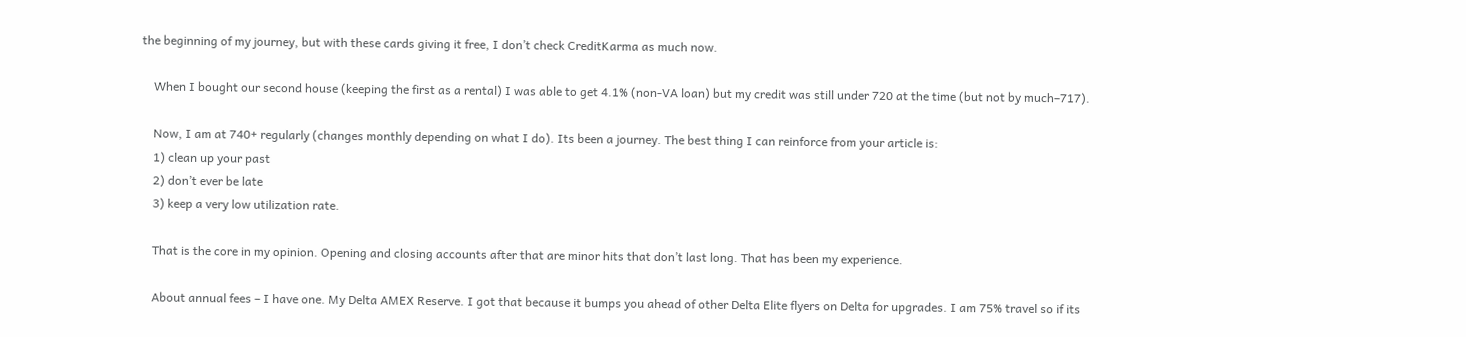the beginning of my journey, but with these cards giving it free, I don’t check CreditKarma as much now.

    When I bought our second house (keeping the first as a rental) I was able to get 4.1% (non-VA loan) but my credit was still under 720 at the time (but not by much–717).

    Now, I am at 740+ regularly (changes monthly depending on what I do). Its been a journey. The best thing I can reinforce from your article is:
    1) clean up your past
    2) don’t ever be late
    3) keep a very low utilization rate.

    That is the core in my opinion. Opening and closing accounts after that are minor hits that don’t last long. That has been my experience.

    About annual fees – I have one. My Delta AMEX Reserve. I got that because it bumps you ahead of other Delta Elite flyers on Delta for upgrades. I am 75% travel so if its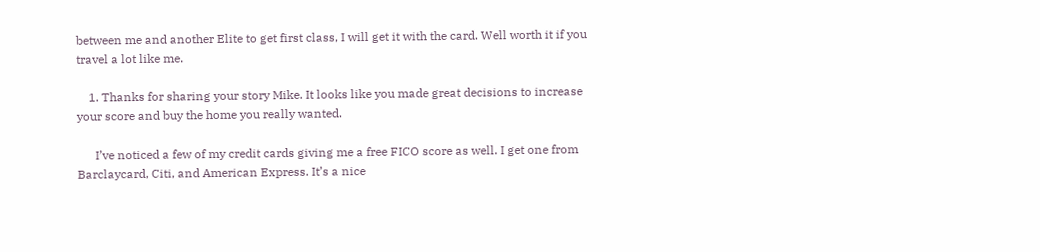between me and another Elite to get first class, I will get it with the card. Well worth it if you travel a lot like me.

    1. Thanks for sharing your story Mike. It looks like you made great decisions to increase your score and buy the home you really wanted.

      I’ve noticed a few of my credit cards giving me a free FICO score as well. I get one from Barclaycard, Citi, and American Express. It’s a nice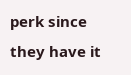perk since they have it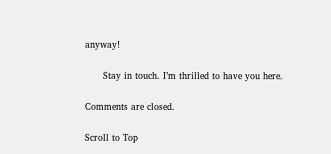anyway!

      Stay in touch. I’m thrilled to have you here.

Comments are closed.

Scroll to Top